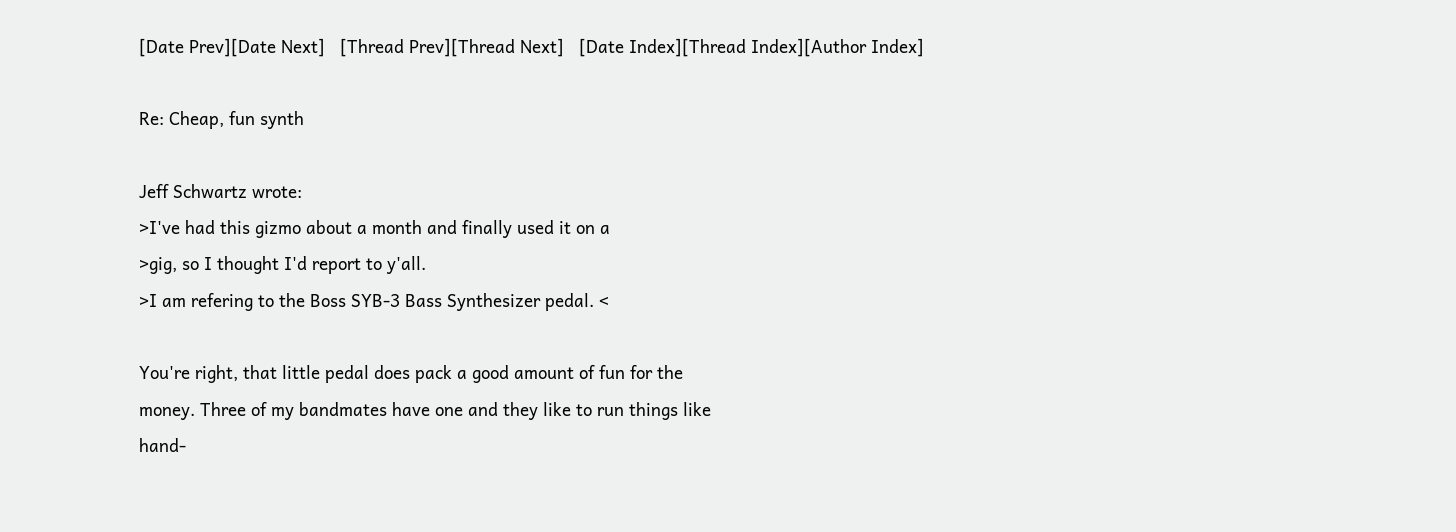[Date Prev][Date Next]   [Thread Prev][Thread Next]   [Date Index][Thread Index][Author Index]

Re: Cheap, fun synth

Jeff Schwartz wrote:
>I've had this gizmo about a month and finally used it on a
>gig, so I thought I'd report to y'all.
>I am refering to the Boss SYB-3 Bass Synthesizer pedal. <

You're right, that little pedal does pack a good amount of fun for the
money. Three of my bandmates have one and they like to run things like
hand-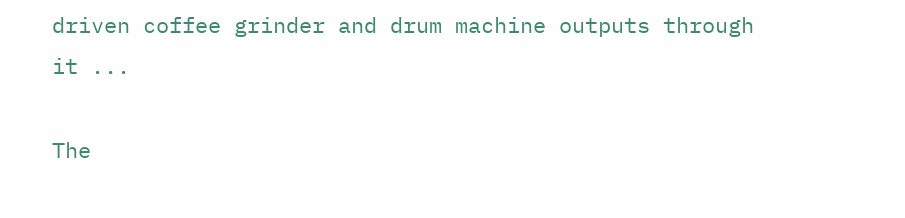driven coffee grinder and drum machine outputs through it ...

The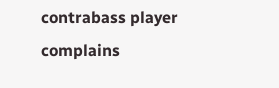contrabass player complains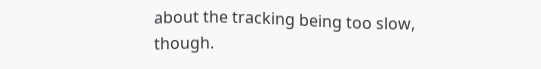about the tracking being too slow, though.